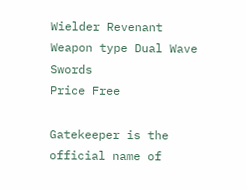Wielder Revenant
Weapon type Dual Wave Swords
Price Free

Gatekeeper is the official name of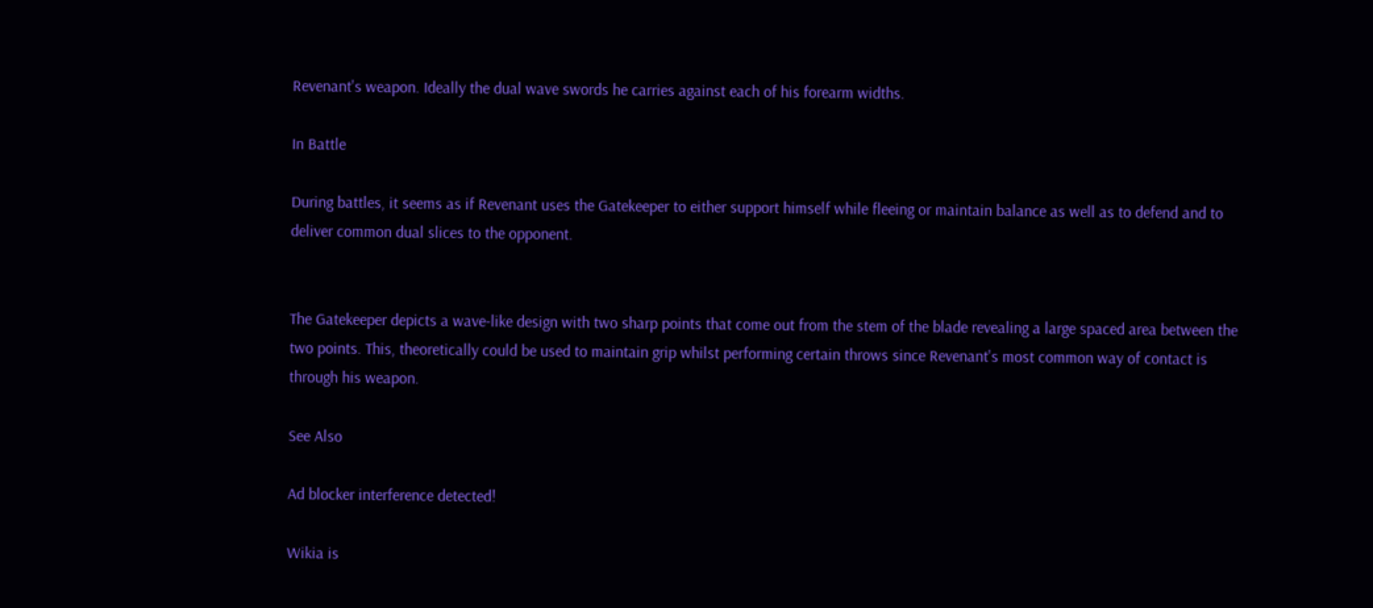Revenant's weapon. Ideally the dual wave swords he carries against each of his forearm widths.

In Battle

During battles, it seems as if Revenant uses the Gatekeeper to either support himself while fleeing or maintain balance as well as to defend and to deliver common dual slices to the opponent.


The Gatekeeper depicts a wave-like design with two sharp points that come out from the stem of the blade revealing a large spaced area between the two points. This, theoretically could be used to maintain grip whilst performing certain throws since Revenant's most common way of contact is through his weapon.

See Also

Ad blocker interference detected!

Wikia is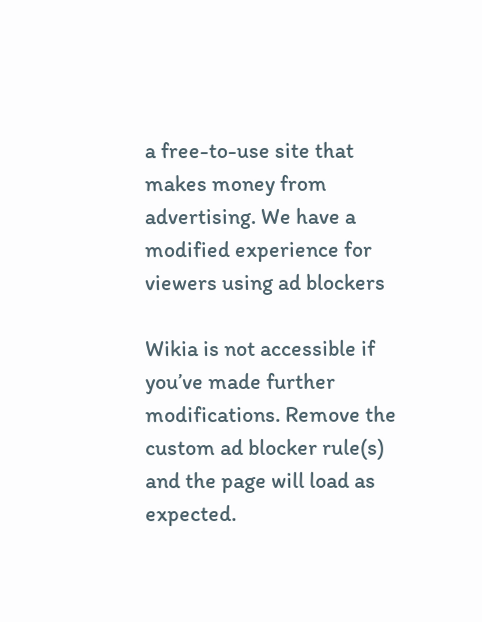a free-to-use site that makes money from advertising. We have a modified experience for viewers using ad blockers

Wikia is not accessible if you’ve made further modifications. Remove the custom ad blocker rule(s) and the page will load as expected.